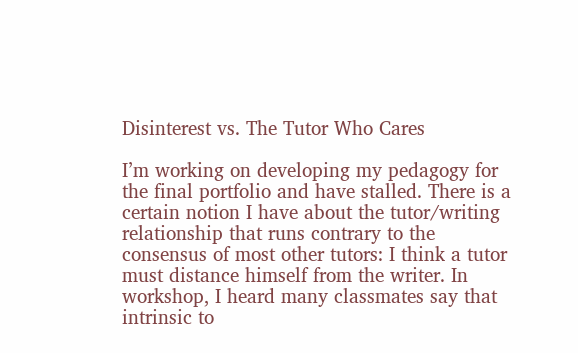Disinterest vs. The Tutor Who Cares

I’m working on developing my pedagogy for the final portfolio and have stalled. There is a certain notion I have about the tutor/writing relationship that runs contrary to the consensus of most other tutors: I think a tutor must distance himself from the writer. In workshop, I heard many classmates say that intrinsic to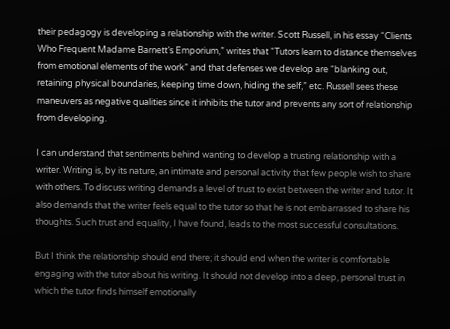their pedagogy is developing a relationship with the writer. Scott Russell, in his essay “Clients Who Frequent Madame Barnett’s Emporium,” writes that “Tutors learn to distance themselves from emotional elements of the work” and that defenses we develop are “blanking out, retaining physical boundaries, keeping time down, hiding the self,” etc. Russell sees these maneuvers as negative qualities since it inhibits the tutor and prevents any sort of relationship from developing.

I can understand that sentiments behind wanting to develop a trusting relationship with a writer. Writing is, by its nature, an intimate and personal activity that few people wish to share with others. To discuss writing demands a level of trust to exist between the writer and tutor. It also demands that the writer feels equal to the tutor so that he is not embarrassed to share his thoughts. Such trust and equality, I have found, leads to the most successful consultations.

But I think the relationship should end there; it should end when the writer is comfortable engaging with the tutor about his writing. It should not develop into a deep, personal trust in which the tutor finds himself emotionally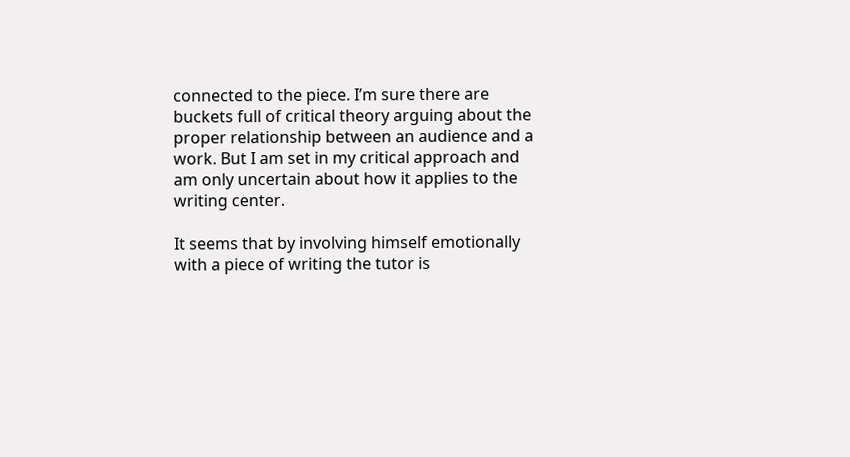connected to the piece. I’m sure there are buckets full of critical theory arguing about the proper relationship between an audience and a work. But I am set in my critical approach and am only uncertain about how it applies to the writing center.

It seems that by involving himself emotionally with a piece of writing the tutor is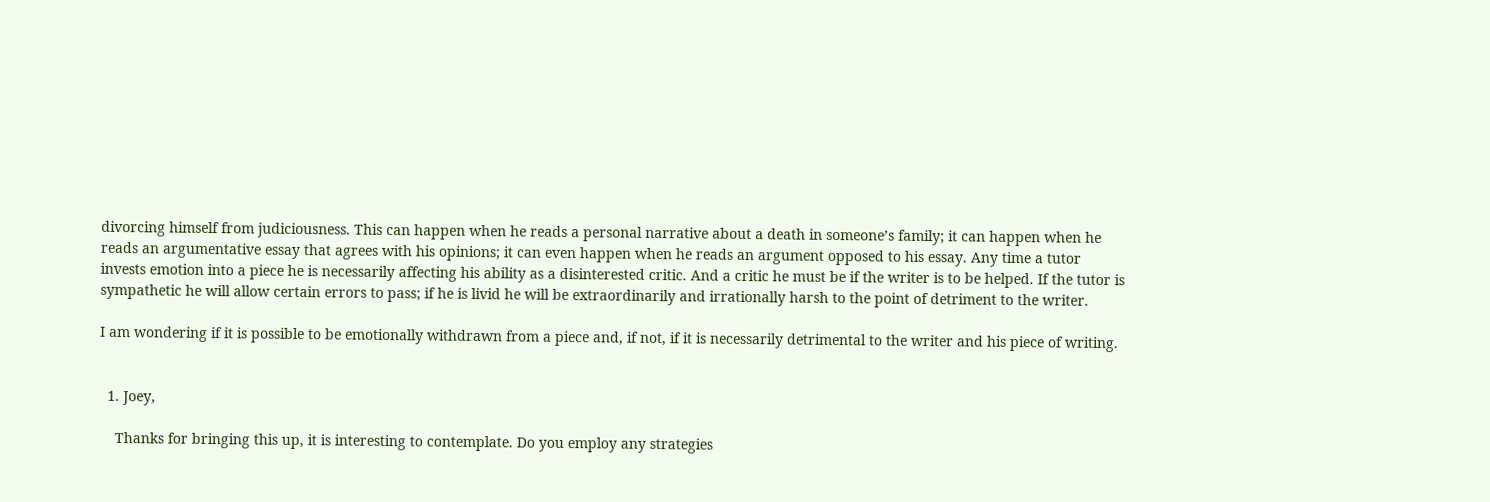divorcing himself from judiciousness. This can happen when he reads a personal narrative about a death in someone’s family; it can happen when he reads an argumentative essay that agrees with his opinions; it can even happen when he reads an argument opposed to his essay. Any time a tutor invests emotion into a piece he is necessarily affecting his ability as a disinterested critic. And a critic he must be if the writer is to be helped. If the tutor is sympathetic he will allow certain errors to pass; if he is livid he will be extraordinarily and irrationally harsh to the point of detriment to the writer.

I am wondering if it is possible to be emotionally withdrawn from a piece and, if not, if it is necessarily detrimental to the writer and his piece of writing.


  1. Joey,

    Thanks for bringing this up, it is interesting to contemplate. Do you employ any strategies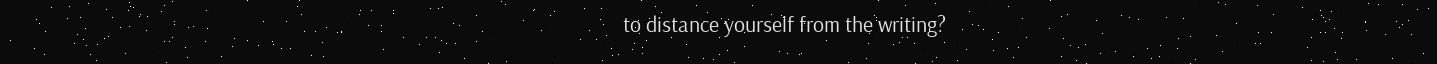to distance yourself from the writing?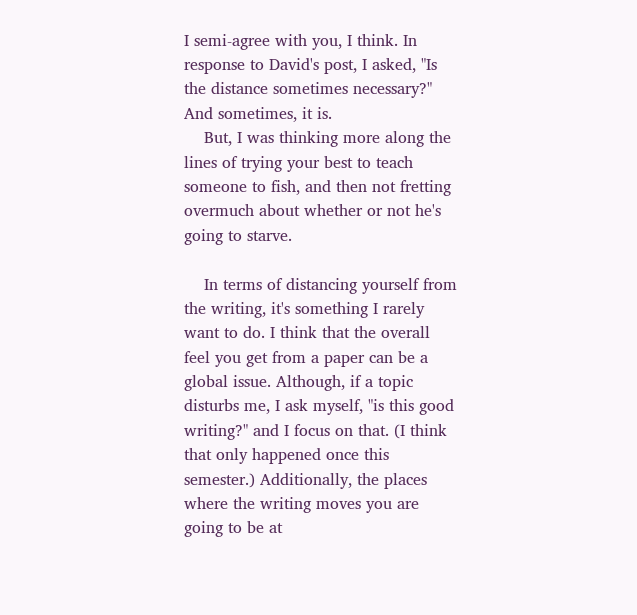I semi-agree with you, I think. In response to David's post, I asked, "Is the distance sometimes necessary?" And sometimes, it is.
    But, I was thinking more along the lines of trying your best to teach someone to fish, and then not fretting overmuch about whether or not he's going to starve.

    In terms of distancing yourself from the writing, it's something I rarely want to do. I think that the overall feel you get from a paper can be a global issue. Although, if a topic disturbs me, I ask myself, "is this good writing?" and I focus on that. (I think that only happened once this semester.) Additionally, the places where the writing moves you are going to be at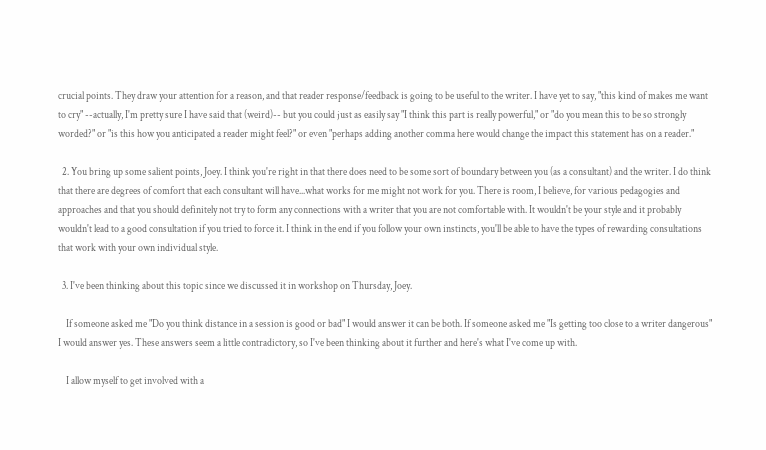crucial points. They draw your attention for a reason, and that reader response/feedback is going to be useful to the writer. I have yet to say, "this kind of makes me want to cry" --actually, I'm pretty sure I have said that (weird)-- but you could just as easily say "I think this part is really powerful," or "do you mean this to be so strongly worded?" or "is this how you anticipated a reader might feel?" or even "perhaps adding another comma here would change the impact this statement has on a reader."

  2. You bring up some salient points, Joey. I think you're right in that there does need to be some sort of boundary between you (as a consultant) and the writer. I do think that there are degrees of comfort that each consultant will have...what works for me might not work for you. There is room, I believe, for various pedagogies and approaches and that you should definitely not try to form any connections with a writer that you are not comfortable with. It wouldn't be your style and it probably wouldn't lead to a good consultation if you tried to force it. I think in the end if you follow your own instincts, you'll be able to have the types of rewarding consultations that work with your own individual style.

  3. I've been thinking about this topic since we discussed it in workshop on Thursday, Joey.

    If someone asked me "Do you think distance in a session is good or bad" I would answer it can be both. If someone asked me "Is getting too close to a writer dangerous" I would answer yes. These answers seem a little contradictory, so I've been thinking about it further and here's what I've come up with.

    I allow myself to get involved with a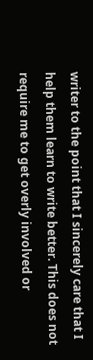writer to the point that I sincerely care that I help them learn to write better. This does not require me to get overly involved or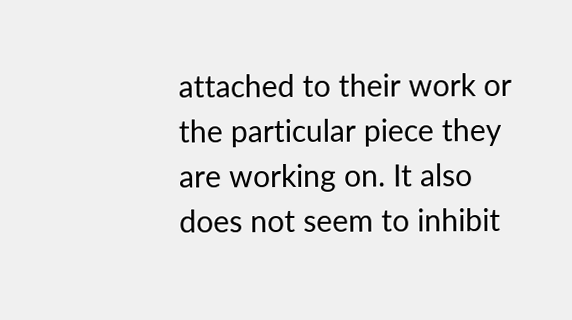attached to their work or the particular piece they are working on. It also does not seem to inhibit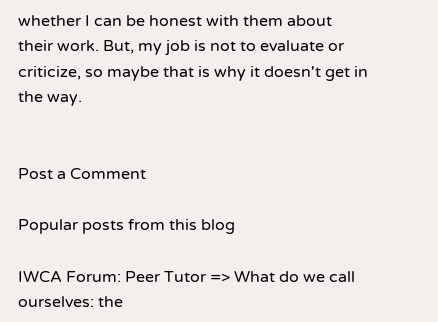whether I can be honest with them about their work. But, my job is not to evaluate or criticize, so maybe that is why it doesn't get in the way.


Post a Comment

Popular posts from this blog

IWCA Forum: Peer Tutor => What do we call ourselves: the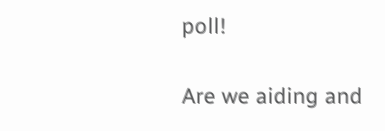poll!

Are we aiding and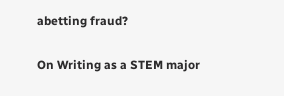abetting fraud?

On Writing as a STEM major